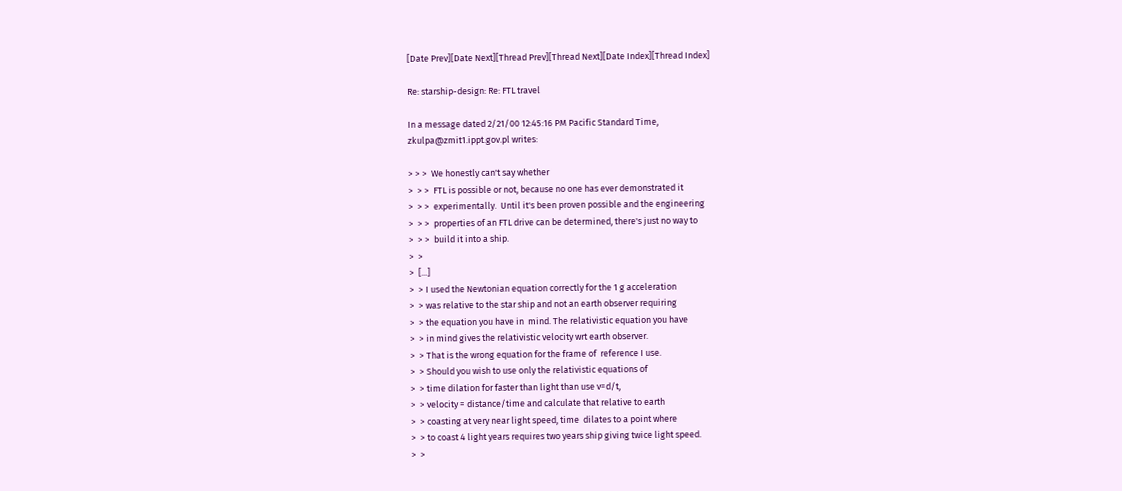[Date Prev][Date Next][Thread Prev][Thread Next][Date Index][Thread Index]

Re: starship-design: Re: FTL travel

In a message dated 2/21/00 12:45:16 PM Pacific Standard Time,
zkulpa@zmit1.ippt.gov.pl writes:

> > >  We honestly can't say whether
>  > >  FTL is possible or not, because no one has ever demonstrated it
>  > >  experimentally.  Until it's been proven possible and the engineering
>  > >  properties of an FTL drive can be determined, there's just no way to
>  > >  build it into a ship.
>  >
>  [...]
>  > I used the Newtonian equation correctly for the 1 g acceleration
>  > was relative to the star ship and not an earth observer requiring
>  > the equation you have in  mind. The relativistic equation you have
>  > in mind gives the relativistic velocity wrt earth observer.
>  > That is the wrong equation for the frame of  reference I use.
>  > Should you wish to use only the relativistic equations of
>  > time dilation for faster than light than use v=d/t,
>  > velocity = distance/time and calculate that relative to earth
>  > coasting at very near light speed, time  dilates to a point where
>  > to coast 4 light years requires two years ship giving twice light speed.
>  >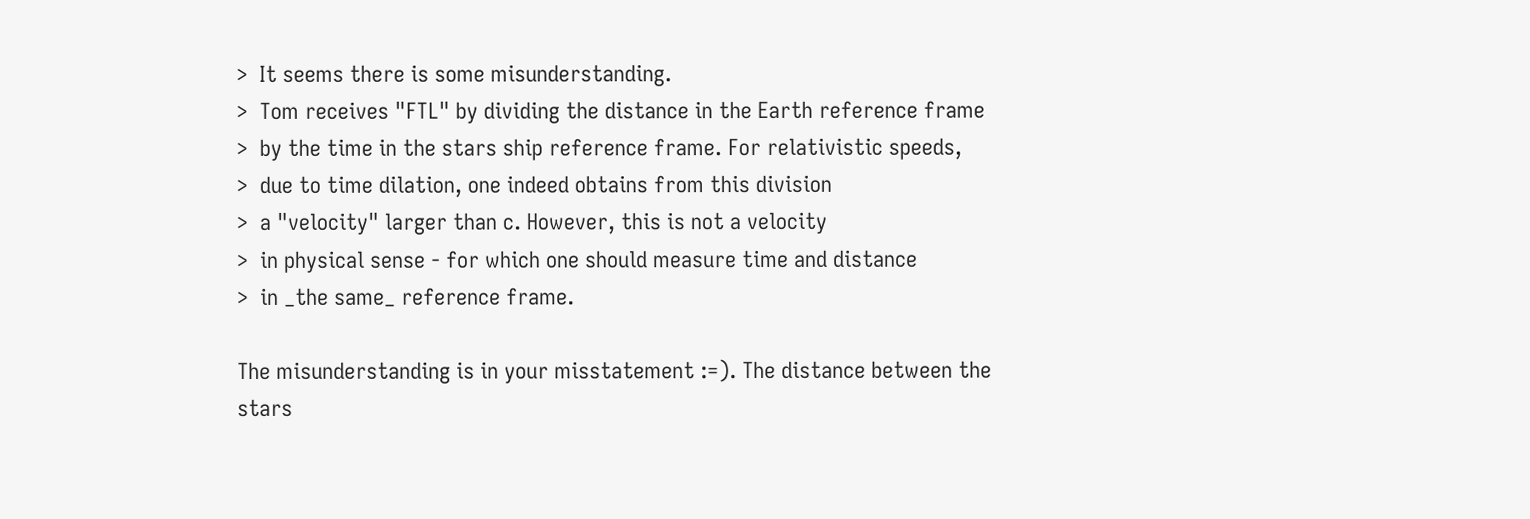>  It seems there is some misunderstanding.
>  Tom receives "FTL" by dividing the distance in the Earth reference frame
>  by the time in the stars ship reference frame. For relativistic speeds,
>  due to time dilation, one indeed obtains from this division
>  a "velocity" larger than c. However, this is not a velocity
>  in physical sense - for which one should measure time and distance
>  in _the same_ reference frame.

The misunderstanding is in your misstatement :=). The distance between the
stars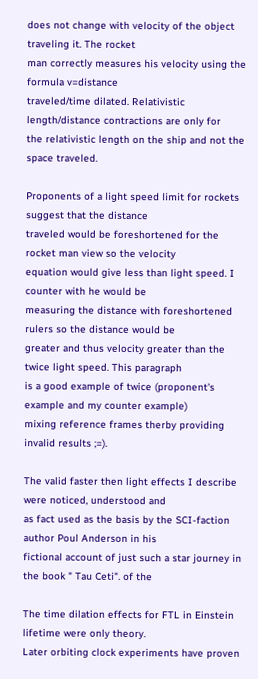does not change with velocity of the object traveling it. The rocket
man correctly measures his velocity using the formula v=distance
traveled/time dilated. Relativistic length/distance contractions are only for
the relativistic length on the ship and not the space traveled.

Proponents of a light speed limit for rockets suggest that the distance
traveled would be foreshortened for the rocket man view so the velocity
equation would give less than light speed. I counter with he would be
measuring the distance with foreshortened rulers so the distance would be
greater and thus velocity greater than the twice light speed. This paragraph
is a good example of twice (proponent's example and my counter example)
mixing reference frames therby providing invalid results ;=).

The valid faster then light effects I describe were noticed, understood and
as fact used as the basis by the SCI-faction author Poul Anderson in his
fictional account of just such a star journey in the book " Tau Ceti". of the

The time dilation effects for FTL in Einstein lifetime were only theory.
Later orbiting clock experiments have proven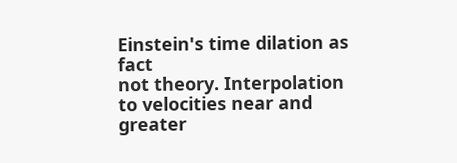Einstein's time dilation as fact
not theory. Interpolation to velocities near and greater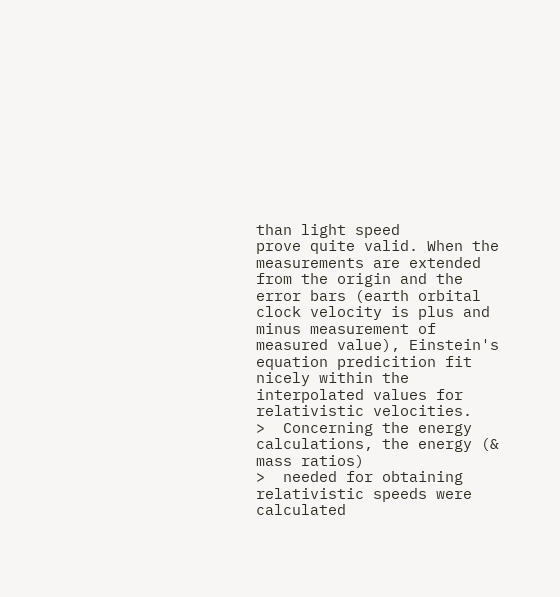than light speed
prove quite valid. When the measurements are extended from the origin and the
error bars (earth orbital clock velocity is plus and minus measurement of
measured value), Einstein's equation predicition fit nicely within the
interpolated values for relativistic velocities.
>  Concerning the energy calculations, the energy (& mass ratios)
>  needed for obtaining relativistic speeds were calculated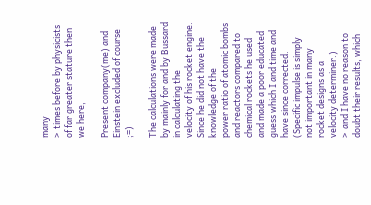many
>  times before by physicists of far greater stature then we here,

Present company(me) and Einstein excluded of course ;=)

The calculations were made by mainly for and by Bussard in calculating the
velocity of his rocket engine. Since he did not have the knowledge of the
power ratio of atomic bombs and reactors compared to chemical rockets he used
and made a poor educated guess which I and time and have since corrected.
(Specific impulse is simply not important in many rocket designs as a
velocity determiner.)
>  and I have no reason to doubt their results, which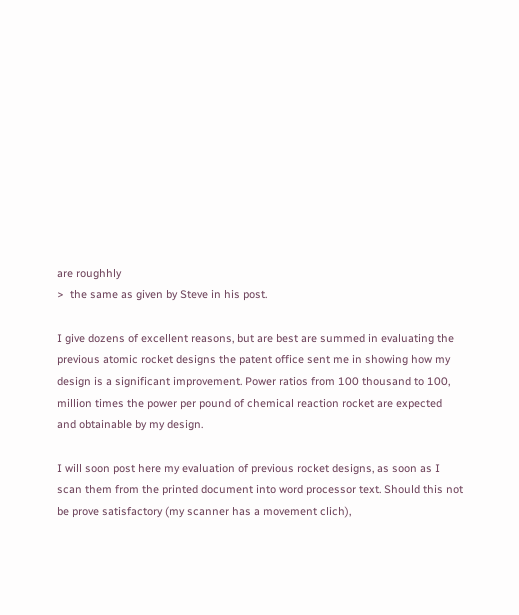are roughhly
>  the same as given by Steve in his post.

I give dozens of excellent reasons, but are best are summed in evaluating the
previous atomic rocket designs the patent office sent me in showing how my
design is a significant improvement. Power ratios from 100 thousand to 100,
million times the power per pound of chemical reaction rocket are expected
and obtainable by my design.

I will soon post here my evaluation of previous rocket designs, as soon as I
scan them from the printed document into word processor text. Should this not
be prove satisfactory (my scanner has a movement clich),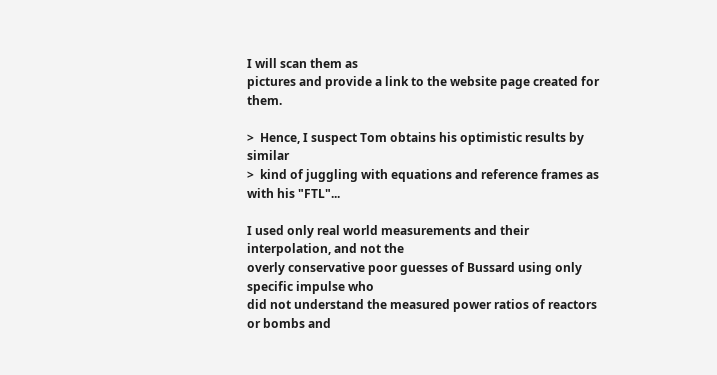I will scan them as
pictures and provide a link to the website page created for them.

>  Hence, I suspect Tom obtains his optimistic results by similar
>  kind of juggling with equations and reference frames as with his "FTL"...

I used only real world measurements and their interpolation, and not the
overly conservative poor guesses of Bussard using only specific impulse who
did not understand the measured power ratios of reactors or bombs and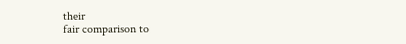their
fair comparison to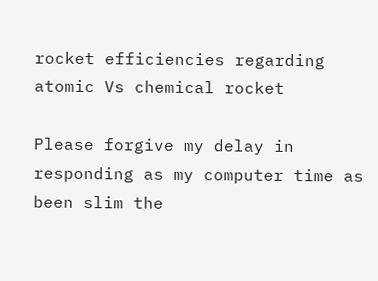rocket efficiencies regarding atomic Vs chemical rocket

Please forgive my delay in responding as my computer time as been slim the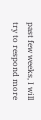past few weeks, I will try to respond more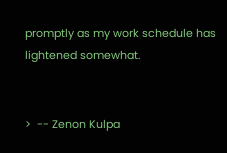promptly as my work schedule has
lightened somewhat.


>  -- Zenon Kulpa